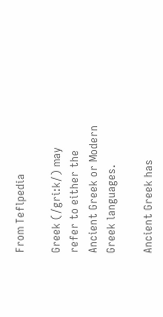From Teflpedia

Greek (/gri:k/) may refer to either the Ancient Greek or Modern Greek languages.

Ancient Greek has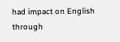had impact on English through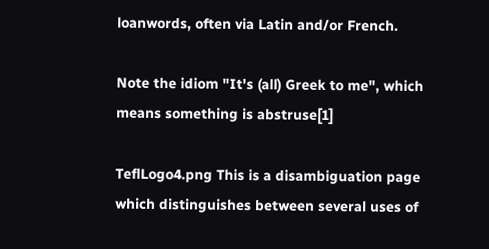loanwords, often via Latin and/or French.

Note the idiom "It's (all) Greek to me", which means something is abstruse[1]

TeflLogo4.png This is a disambiguation page which distinguishes between several uses of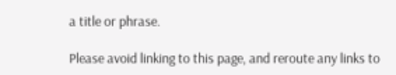a title or phrase.

Please avoid linking to this page, and reroute any links to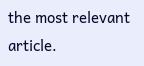the most relevant article.